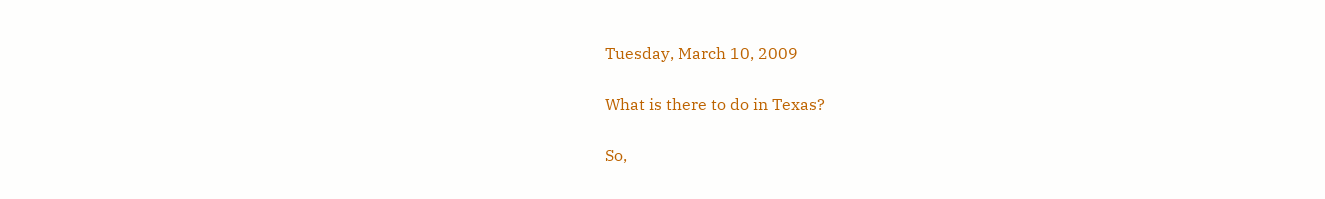Tuesday, March 10, 2009

What is there to do in Texas?

So,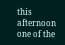this afternoon one of the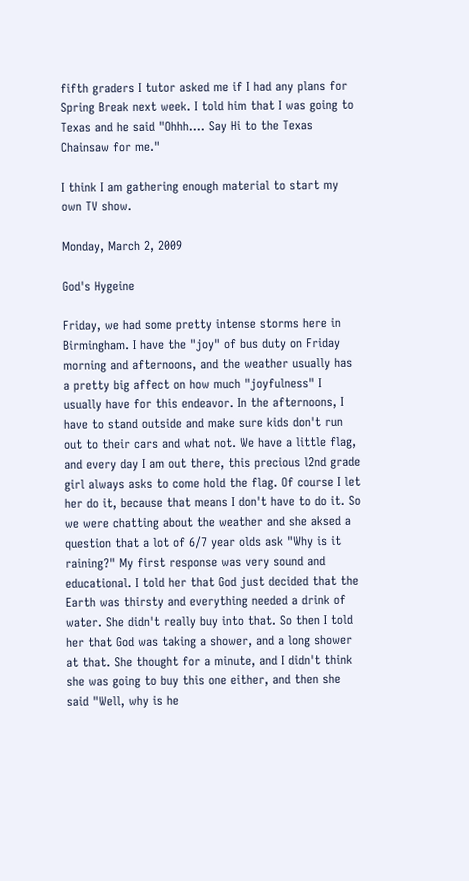fifth graders I tutor asked me if I had any plans for Spring Break next week. I told him that I was going to Texas and he said "Ohhh.... Say Hi to the Texas Chainsaw for me."

I think I am gathering enough material to start my own TV show.

Monday, March 2, 2009

God's Hygeine

Friday, we had some pretty intense storms here in Birmingham. I have the "joy" of bus duty on Friday morning and afternoons, and the weather usually has a pretty big affect on how much "joyfulness" I usually have for this endeavor. In the afternoons, I have to stand outside and make sure kids don't run out to their cars and what not. We have a little flag, and every day I am out there, this precious l2nd grade girl always asks to come hold the flag. Of course I let her do it, because that means I don't have to do it. So we were chatting about the weather and she aksed a question that a lot of 6/7 year olds ask "Why is it raining?" My first response was very sound and educational. I told her that God just decided that the Earth was thirsty and everything needed a drink of water. She didn't really buy into that. So then I told her that God was taking a shower, and a long shower at that. She thought for a minute, and I didn't think she was going to buy this one either, and then she said "Well, why is he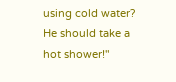using cold water? He should take a hot shower!"